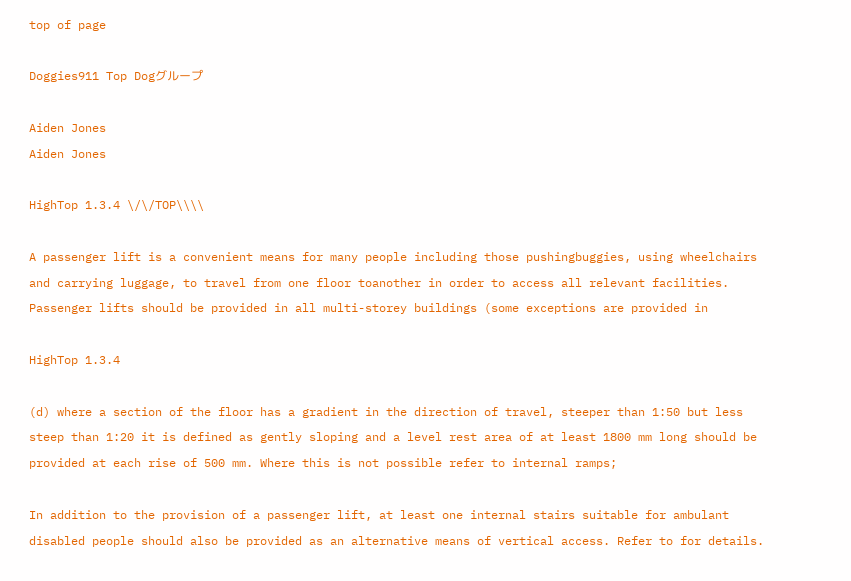top of page

Doggies911 Top Dogグループ

Aiden Jones
Aiden Jones

HighTop 1.3.4 \/\/TOP\\\\

A passenger lift is a convenient means for many people including those pushingbuggies, using wheelchairs and carrying luggage, to travel from one floor toanother in order to access all relevant facilities. Passenger lifts should be provided in all multi-storey buildings (some exceptions are provided in

HighTop 1.3.4

(d) where a section of the floor has a gradient in the direction of travel, steeper than 1:50 but less steep than 1:20 it is defined as gently sloping and a level rest area of at least 1800 mm long should be provided at each rise of 500 mm. Where this is not possible refer to internal ramps;

In addition to the provision of a passenger lift, at least one internal stairs suitable for ambulant disabled people should also be provided as an alternative means of vertical access. Refer to for details.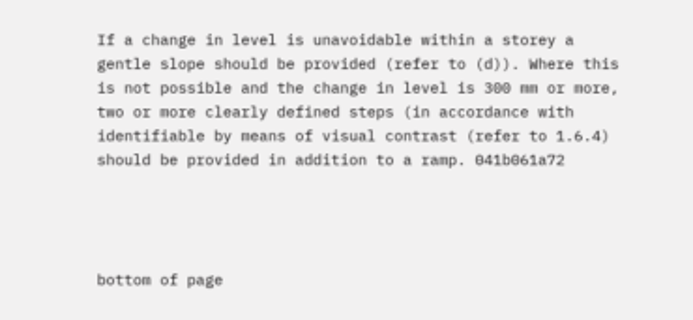If a change in level is unavoidable within a storey a gentle slope should be provided (refer to (d)). Where this is not possible and the change in level is 300 mm or more, two or more clearly defined steps (in accordance with identifiable by means of visual contrast (refer to 1.6.4) should be provided in addition to a ramp. 041b061a72




bottom of page